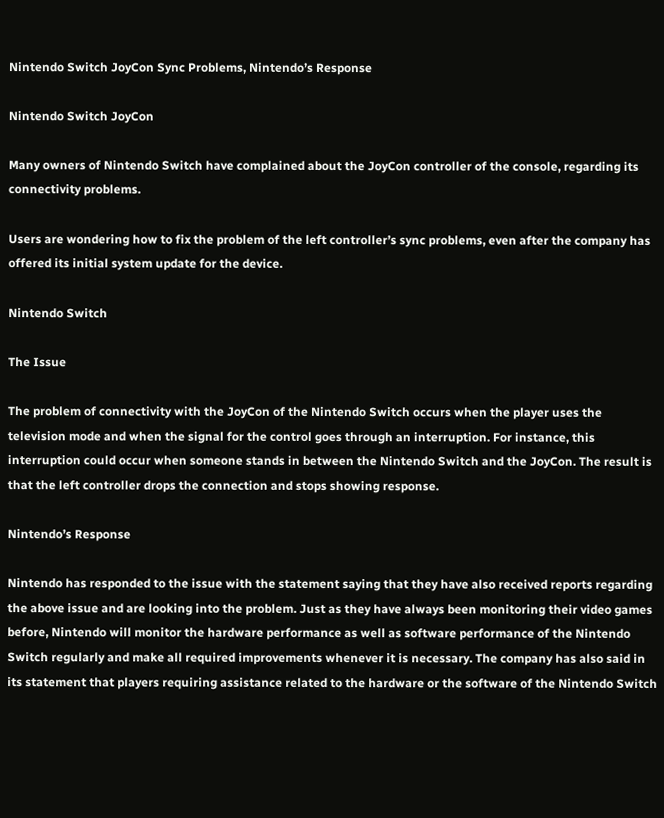Nintendo Switch JoyCon Sync Problems, Nintendo’s Response

Nintendo Switch JoyCon

Many owners of Nintendo Switch have complained about the JoyCon controller of the console, regarding its connectivity problems.

Users are wondering how to fix the problem of the left controller’s sync problems, even after the company has offered its initial system update for the device.

Nintendo Switch

The Issue

The problem of connectivity with the JoyCon of the Nintendo Switch occurs when the player uses the television mode and when the signal for the control goes through an interruption. For instance, this interruption could occur when someone stands in between the Nintendo Switch and the JoyCon. The result is that the left controller drops the connection and stops showing response.

Nintendo’s Response

Nintendo has responded to the issue with the statement saying that they have also received reports regarding the above issue and are looking into the problem. Just as they have always been monitoring their video games before, Nintendo will monitor the hardware performance as well as software performance of the Nintendo Switch regularly and make all required improvements whenever it is necessary. The company has also said in its statement that players requiring assistance related to the hardware or the software of the Nintendo Switch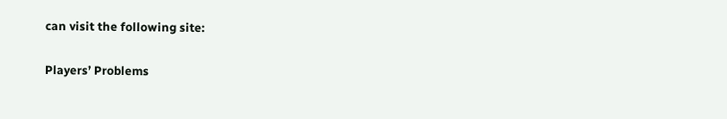can visit the following site:

Players’ Problems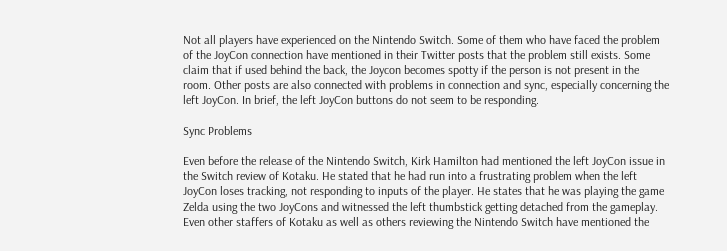Not all players have experienced on the Nintendo Switch. Some of them who have faced the problem of the JoyCon connection have mentioned in their Twitter posts that the problem still exists. Some claim that if used behind the back, the Joycon becomes spotty if the person is not present in the room. Other posts are also connected with problems in connection and sync, especially concerning the left JoyCon. In brief, the left JoyCon buttons do not seem to be responding.

Sync Problems

Even before the release of the Nintendo Switch, Kirk Hamilton had mentioned the left JoyCon issue in the Switch review of Kotaku. He stated that he had run into a frustrating problem when the left JoyCon loses tracking, not responding to inputs of the player. He states that he was playing the game Zelda using the two JoyCons and witnessed the left thumbstick getting detached from the gameplay. Even other staffers of Kotaku as well as others reviewing the Nintendo Switch have mentioned the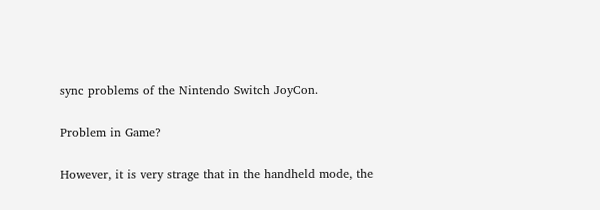sync problems of the Nintendo Switch JoyCon.

Problem in Game?

However, it is very strage that in the handheld mode, the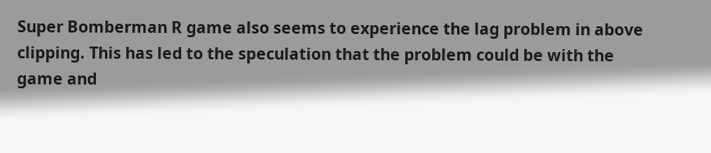Super Bomberman R game also seems to experience the lag problem in above clipping. This has led to the speculation that the problem could be with the game and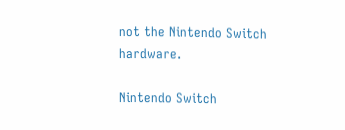not the Nintendo Switch hardware.

Nintendo Switch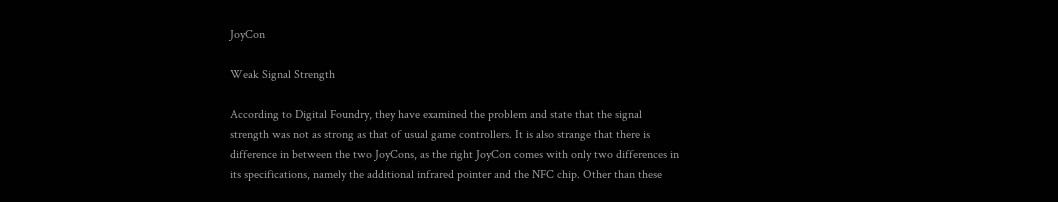JoyCon

Weak Signal Strength

According to Digital Foundry, they have examined the problem and state that the signal strength was not as strong as that of usual game controllers. It is also strange that there is difference in between the two JoyCons, as the right JoyCon comes with only two differences in its specifications, namely the additional infrared pointer and the NFC chip. Other than these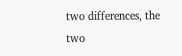two differences, the two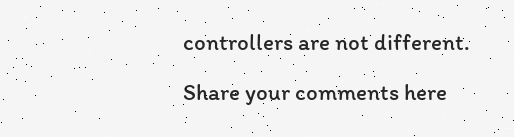controllers are not different.

Share your comments here